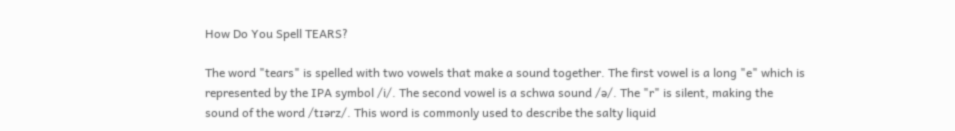How Do You Spell TEARS?

The word "tears" is spelled with two vowels that make a sound together. The first vowel is a long "e" which is represented by the IPA symbol /i/. The second vowel is a schwa sound /ə/. The "r" is silent, making the sound of the word /tɪərz/. This word is commonly used to describe the salty liquid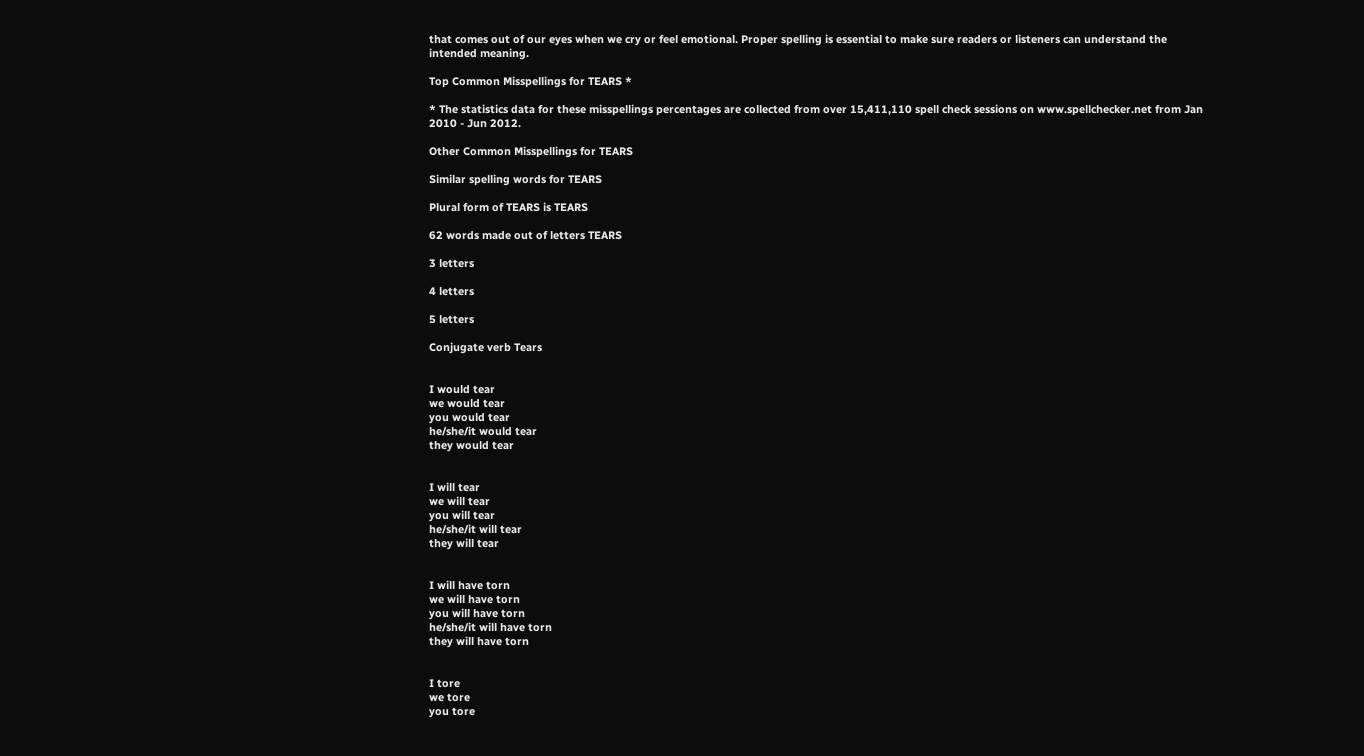that comes out of our eyes when we cry or feel emotional. Proper spelling is essential to make sure readers or listeners can understand the intended meaning.

Top Common Misspellings for TEARS *

* The statistics data for these misspellings percentages are collected from over 15,411,110 spell check sessions on www.spellchecker.net from Jan 2010 - Jun 2012.

Other Common Misspellings for TEARS

Similar spelling words for TEARS

Plural form of TEARS is TEARS

62 words made out of letters TEARS

3 letters

4 letters

5 letters

Conjugate verb Tears


I would tear
we would tear
you would tear
he/she/it would tear
they would tear


I will tear
we will tear
you will tear
he/she/it will tear
they will tear


I will have torn
we will have torn
you will have torn
he/she/it will have torn
they will have torn


I tore
we tore
you tore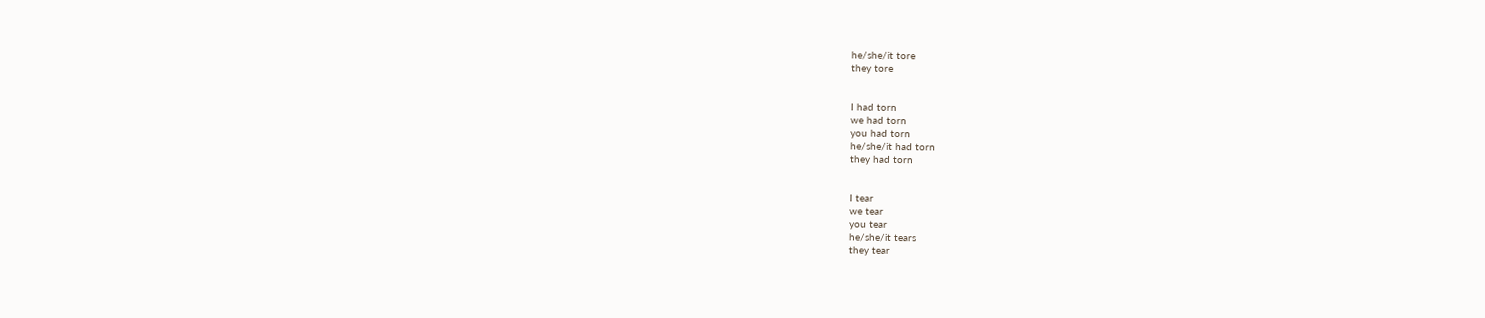he/she/it tore
they tore


I had torn
we had torn
you had torn
he/she/it had torn
they had torn


I tear
we tear
you tear
he/she/it tears
they tear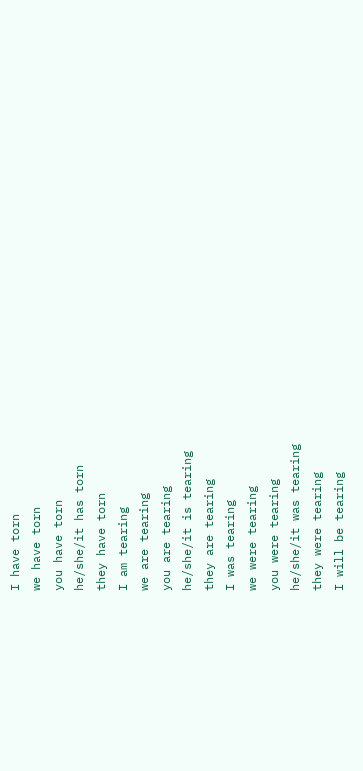I have torn
we have torn
you have torn
he/she/it has torn
they have torn
I am tearing
we are tearing
you are tearing
he/she/it is tearing
they are tearing
I was tearing
we were tearing
you were tearing
he/she/it was tearing
they were tearing
I will be tearing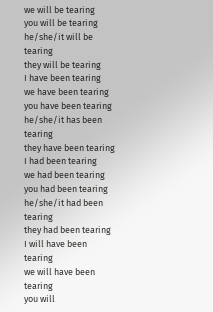we will be tearing
you will be tearing
he/she/it will be tearing
they will be tearing
I have been tearing
we have been tearing
you have been tearing
he/she/it has been tearing
they have been tearing
I had been tearing
we had been tearing
you had been tearing
he/she/it had been tearing
they had been tearing
I will have been tearing
we will have been tearing
you will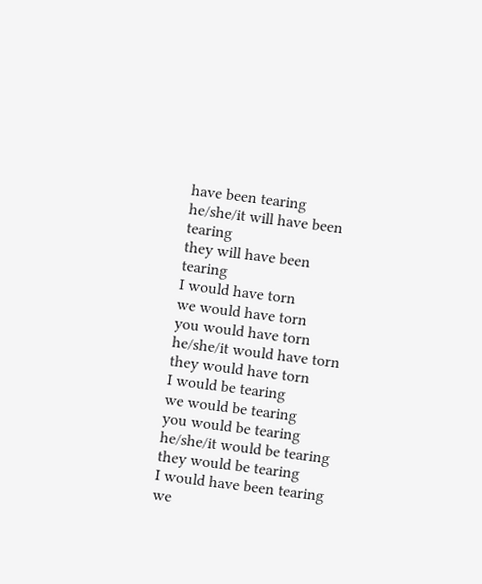have been tearing
he/she/it will have been tearing
they will have been tearing
I would have torn
we would have torn
you would have torn
he/she/it would have torn
they would have torn
I would be tearing
we would be tearing
you would be tearing
he/she/it would be tearing
they would be tearing
I would have been tearing
we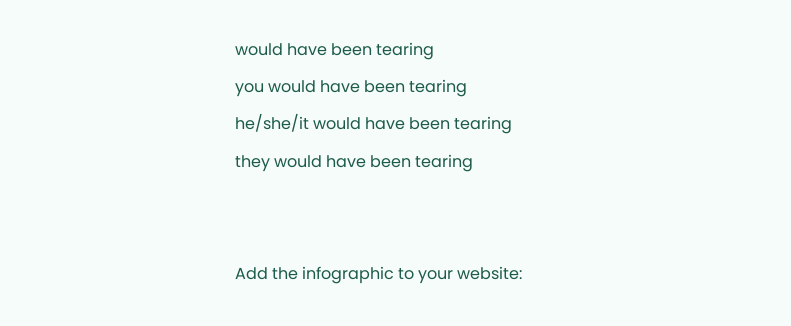would have been tearing
you would have been tearing
he/she/it would have been tearing
they would have been tearing


Add the infographic to your website: